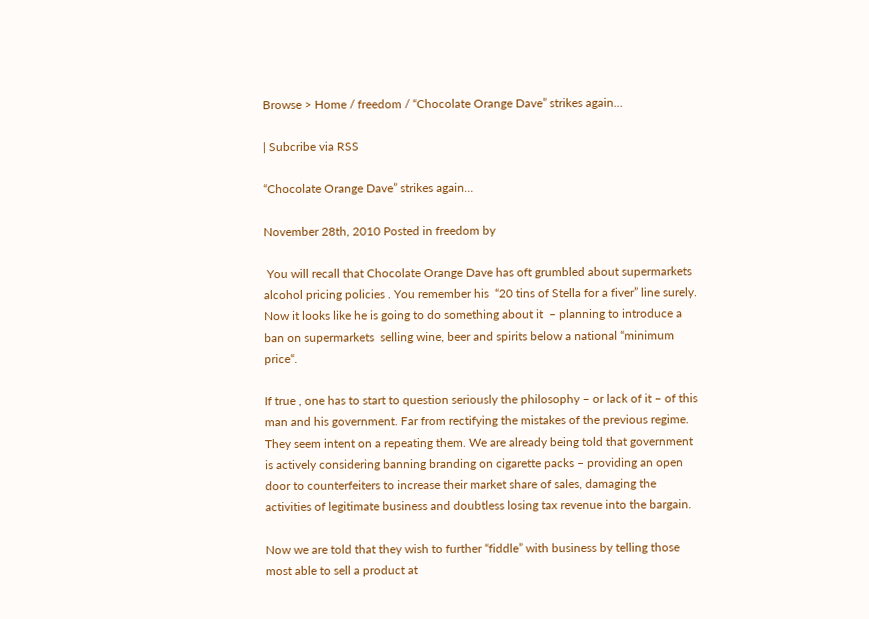Browse > Home / freedom / “Chocolate Orange Dave” strikes again…

| Subcribe via RSS

“Chocolate Orange Dave” strikes again…

November 28th, 2010 Posted in freedom by

 You will recall that Chocolate Orange Dave has oft grumbled about supermarkets alcohol pricing policies . You remember his  “20 tins of Stella for a fiver” line surely. Now it looks like he is going to do something about it  – planning to introduce a ban on supermarkets  selling wine, beer and spirits below a national “minimum price“.

If true , one has to start to question seriously the philosophy – or lack of it – of this man and his government. Far from rectifying the mistakes of the previous regime. They seem intent on a repeating them. We are already being told that government is actively considering banning branding on cigarette packs – providing an open door to counterfeiters to increase their market share of sales, damaging the activities of legitimate business and doubtless losing tax revenue into the bargain.

Now we are told that they wish to further “fiddle” with business by telling those most able to sell a product at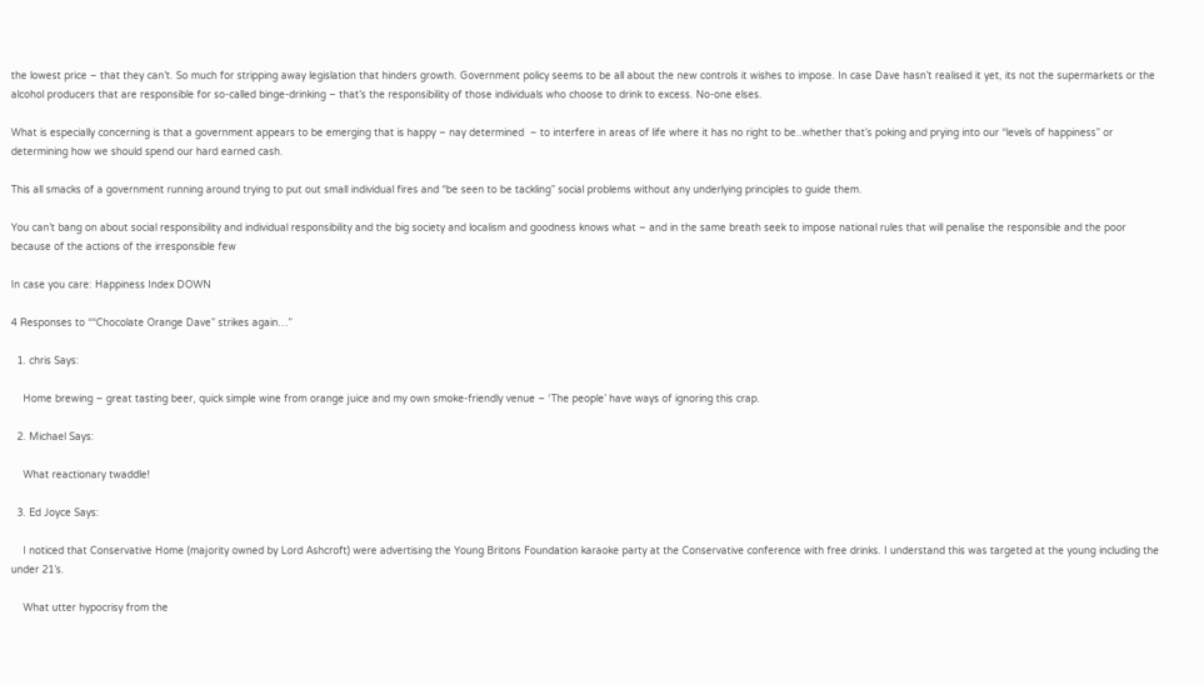the lowest price – that they can’t. So much for stripping away legislation that hinders growth. Government policy seems to be all about the new controls it wishes to impose. In case Dave hasn’t realised it yet, its not the supermarkets or the alcohol producers that are responsible for so-called binge-drinking – that’s the responsibility of those individuals who choose to drink to excess. No-one elses.

What is especially concerning is that a government appears to be emerging that is happy – nay determined  – to interfere in areas of life where it has no right to be..whether that’s poking and prying into our “levels of happiness” or determining how we should spend our hard earned cash.

This all smacks of a government running around trying to put out small individual fires and “be seen to be tackling” social problems without any underlying principles to guide them.

You can’t bang on about social responsibility and individual responsibility and the big society and localism and goodness knows what – and in the same breath seek to impose national rules that will penalise the responsible and the poor because of the actions of the irresponsible few

In case you care: Happiness Index DOWN

4 Responses to ““Chocolate Orange Dave” strikes again…”

  1. chris Says:

    Home brewing – great tasting beer, quick simple wine from orange juice and my own smoke-friendly venue – ‘The people’ have ways of ignoring this crap.

  2. Michael Says:

    What reactionary twaddle!

  3. Ed Joyce Says:

    I noticed that Conservative Home (majority owned by Lord Ashcroft) were advertising the Young Britons Foundation karaoke party at the Conservative conference with free drinks. I understand this was targeted at the young including the under 21’s.

    What utter hypocrisy from the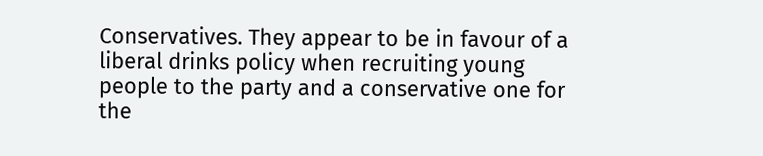Conservatives. They appear to be in favour of a liberal drinks policy when recruiting young people to the party and a conservative one for the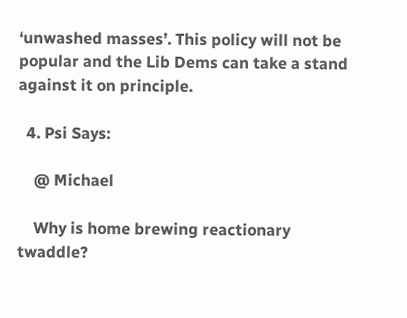‘unwashed masses’. This policy will not be popular and the Lib Dems can take a stand against it on principle.

  4. Psi Says:

    @ Michael

    Why is home brewing reactionary twaddle?